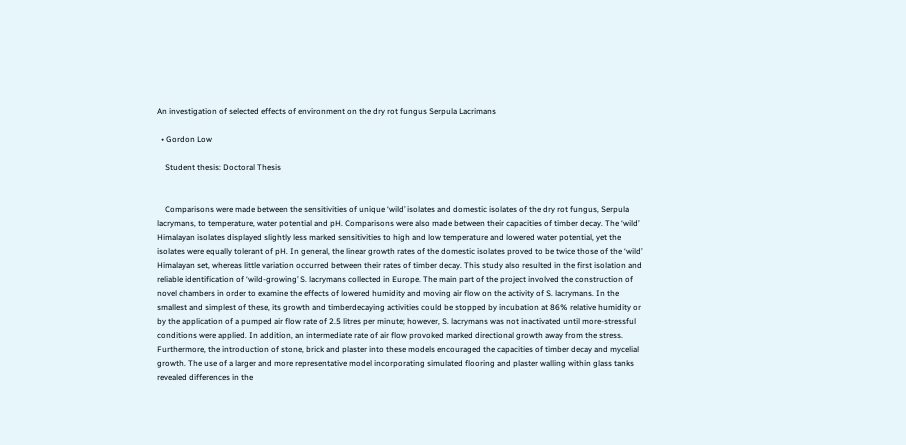An investigation of selected effects of environment on the dry rot fungus Serpula Lacrimans

  • Gordon Low

    Student thesis: Doctoral Thesis


    Comparisons were made between the sensitivities of unique ‘wild’ isolates and domestic isolates of the dry rot fungus, Serpula lacrymans, to temperature, water potential and pH. Comparisons were also made between their capacities of timber decay. The ‘wild’ Himalayan isolates displayed slightly less marked sensitivities to high and low temperature and lowered water potential, yet the isolates were equally tolerant of pH. In general, the linear growth rates of the domestic isolates proved to be twice those of the ‘wild’ Himalayan set, whereas little variation occurred between their rates of timber decay. This study also resulted in the first isolation and reliable identification of ‘wild-growing’ S. lacrymans collected in Europe. The main part of the project involved the construction of novel chambers in order to examine the effects of lowered humidity and moving air flow on the activity of S. lacrymans. In the smallest and simplest of these, its growth and timberdecaying activities could be stopped by incubation at 86% relative humidity or by the application of a pumped air flow rate of 2.5 litres per minute; however, S. lacrymans was not inactivated until more-stressful conditions were applied. In addition, an intermediate rate of air flow provoked marked directional growth away from the stress. Furthermore, the introduction of stone, brick and plaster into these models encouraged the capacities of timber decay and mycelial growth. The use of a larger and more representative model incorporating simulated flooring and plaster walling within glass tanks revealed differences in the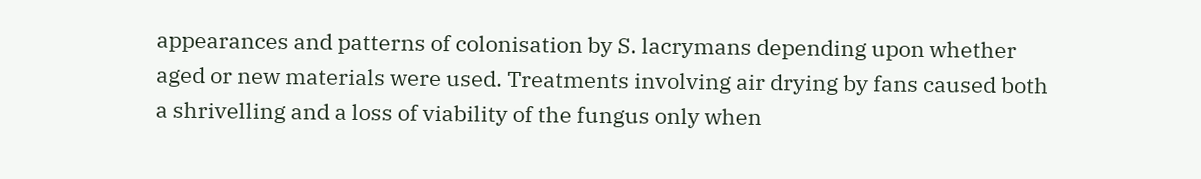appearances and patterns of colonisation by S. lacrymans depending upon whether aged or new materials were used. Treatments involving air drying by fans caused both a shrivelling and a loss of viability of the fungus only when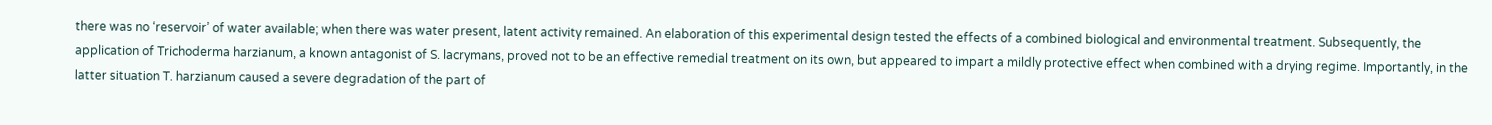there was no ‘reservoir’ of water available; when there was water present, latent activity remained. An elaboration of this experimental design tested the effects of a combined biological and environmental treatment. Subsequently, the application of Trichoderma harzianum, a known antagonist of S. lacrymans, proved not to be an effective remedial treatment on its own, but appeared to impart a mildly protective effect when combined with a drying regime. Importantly, in the latter situation T. harzianum caused a severe degradation of the part of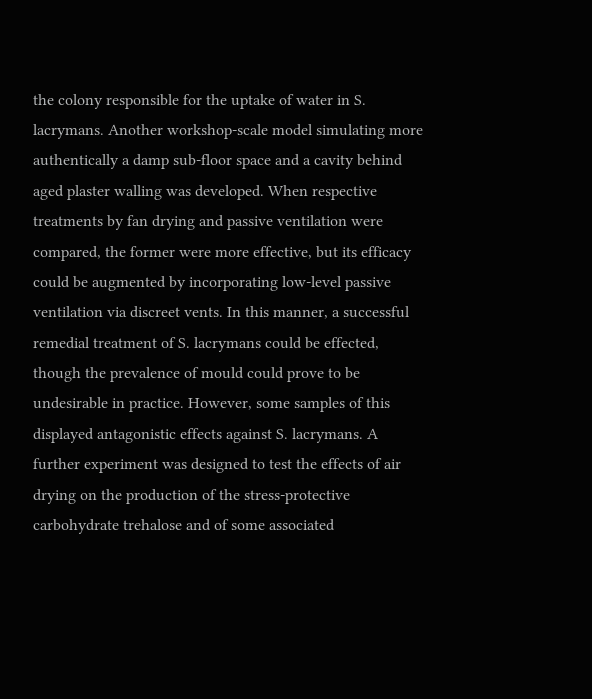the colony responsible for the uptake of water in S. lacrymans. Another workshop-scale model simulating more authentically a damp sub-floor space and a cavity behind aged plaster walling was developed. When respective treatments by fan drying and passive ventilation were compared, the former were more effective, but its efficacy could be augmented by incorporating low-level passive ventilation via discreet vents. In this manner, a successful remedial treatment of S. lacrymans could be effected, though the prevalence of mould could prove to be undesirable in practice. However, some samples of this displayed antagonistic effects against S. lacrymans. A further experiment was designed to test the effects of air drying on the production of the stress-protective carbohydrate trehalose and of some associated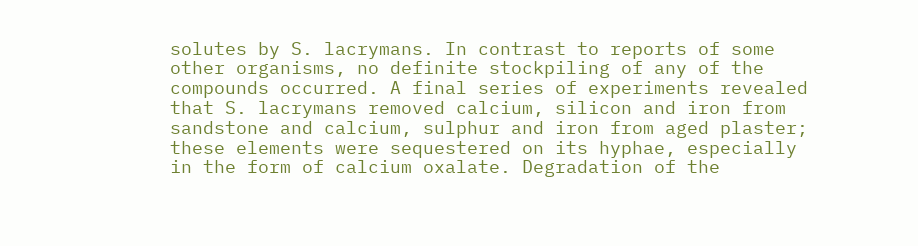solutes by S. lacrymans. In contrast to reports of some other organisms, no definite stockpiling of any of the compounds occurred. A final series of experiments revealed that S. lacrymans removed calcium, silicon and iron from sandstone and calcium, sulphur and iron from aged plaster; these elements were sequestered on its hyphae, especially in the form of calcium oxalate. Degradation of the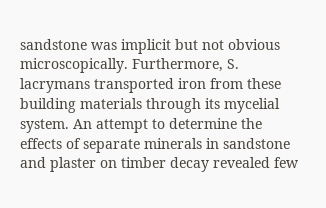sandstone was implicit but not obvious microscopically. Furthermore, S. lacrymans transported iron from these building materials through its mycelial system. An attempt to determine the effects of separate minerals in sandstone and plaster on timber decay revealed few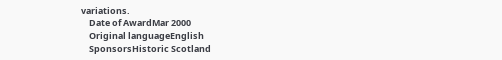variations.
    Date of AwardMar 2000
    Original languageEnglish
    SponsorsHistoric Scotland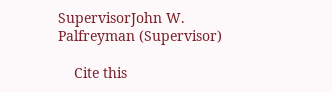SupervisorJohn W. Palfreyman (Supervisor)

    Cite this